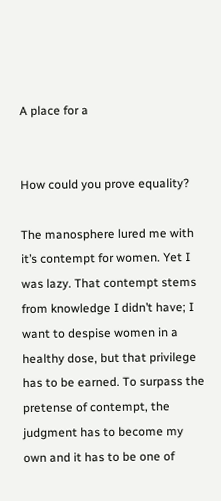A place for a


How could you prove equality?

The manosphere lured me with it’s contempt for women. Yet I was lazy. That contempt stems from knowledge I didn’t have; I want to despise women in a healthy dose, but that privilege has to be earned. To surpass the pretense of contempt, the judgment has to become my own and it has to be one of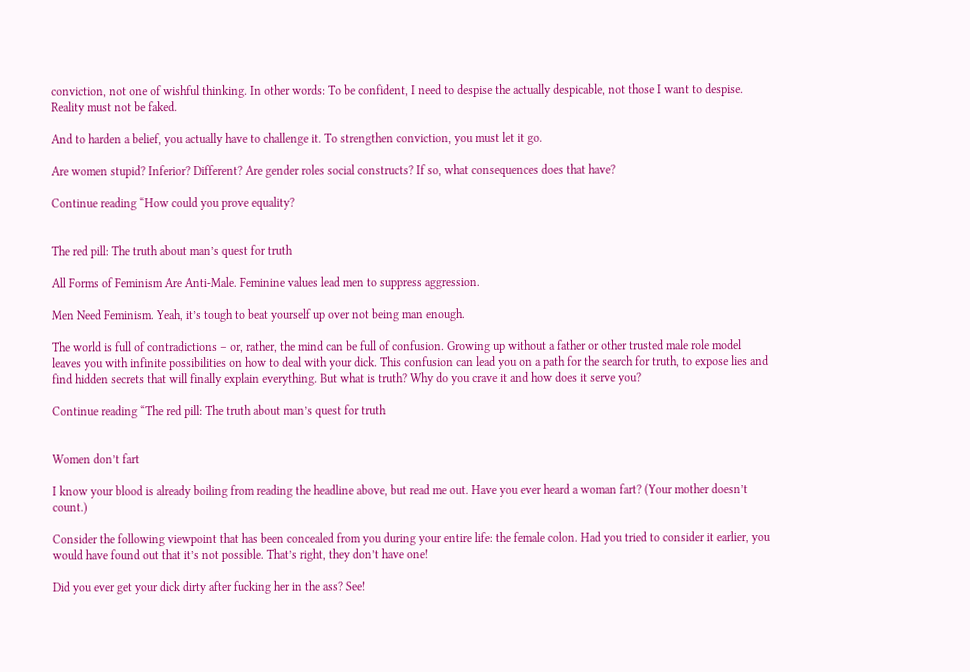conviction, not one of wishful thinking. In other words: To be confident, I need to despise the actually despicable, not those I want to despise. Reality must not be faked.

And to harden a belief, you actually have to challenge it. To strengthen conviction, you must let it go.

Are women stupid? Inferior? Different? Are gender roles social constructs? If so, what consequences does that have?

Continue reading “How could you prove equality?


The red pill: The truth about man’s quest for truth

All Forms of Feminism Are Anti-Male. Feminine values lead men to suppress aggression.

Men Need Feminism. Yeah, it’s tough to beat yourself up over not being man enough.

The world is full of contradictions – or, rather, the mind can be full of confusion. Growing up without a father or other trusted male role model leaves you with infinite possibilities on how to deal with your dick. This confusion can lead you on a path for the search for truth, to expose lies and find hidden secrets that will finally explain everything. But what is truth? Why do you crave it and how does it serve you?

Continue reading “The red pill: The truth about man’s quest for truth


Women don’t fart

I know your blood is already boiling from reading the headline above, but read me out. Have you ever heard a woman fart? (Your mother doesn’t count.)

Consider the following viewpoint that has been concealed from you during your entire life: the female colon. Had you tried to consider it earlier, you would have found out that it’s not possible. That’s right, they don’t have one!

Did you ever get your dick dirty after fucking her in the ass? See!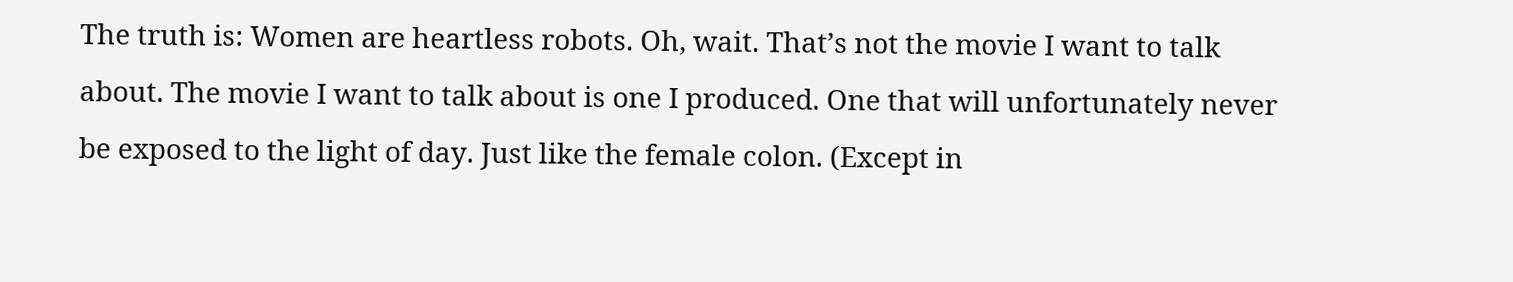The truth is: Women are heartless robots. Oh, wait. That’s not the movie I want to talk about. The movie I want to talk about is one I produced. One that will unfortunately never be exposed to the light of day. Just like the female colon. (Except in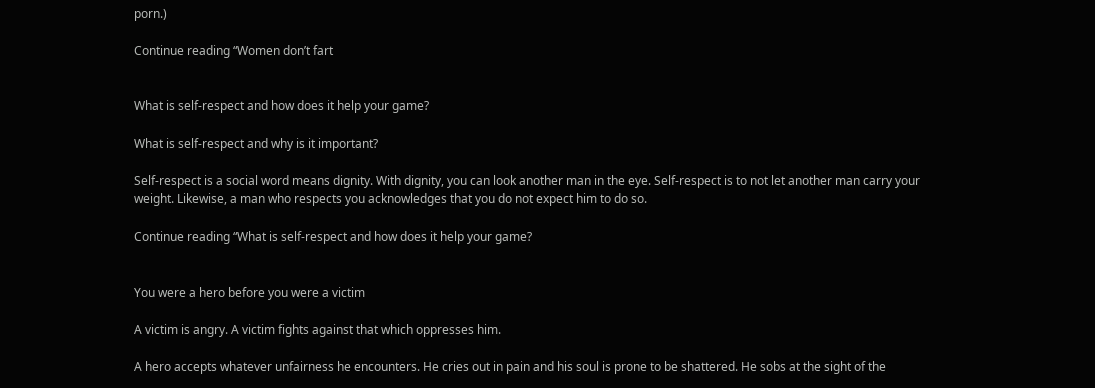porn.)

Continue reading “Women don’t fart


What is self-respect and how does it help your game?

What is self-respect and why is it important?

Self-respect is a social word means dignity. With dignity, you can look another man in the eye. Self-respect is to not let another man carry your weight. Likewise, a man who respects you acknowledges that you do not expect him to do so.

Continue reading “What is self-respect and how does it help your game?


You were a hero before you were a victim

A victim is angry. A victim fights against that which oppresses him.

A hero accepts whatever unfairness he encounters. He cries out in pain and his soul is prone to be shattered. He sobs at the sight of the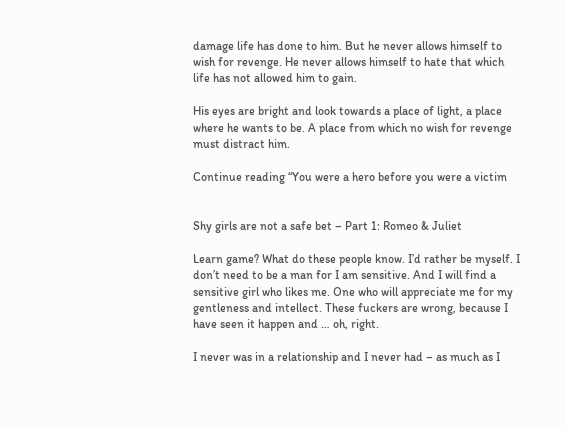damage life has done to him. But he never allows himself to wish for revenge. He never allows himself to hate that which life has not allowed him to gain.

His eyes are bright and look towards a place of light, a place where he wants to be. A place from which no wish for revenge must distract him.

Continue reading “You were a hero before you were a victim


Shy girls are not a safe bet – Part 1: Romeo & Juliet

Learn game? What do these people know. I’d rather be myself. I don’t need to be a man for I am sensitive. And I will find a sensitive girl who likes me. One who will appreciate me for my gentleness and intellect. These fuckers are wrong, because I have seen it happen and … oh, right.

I never was in a relationship and I never had – as much as I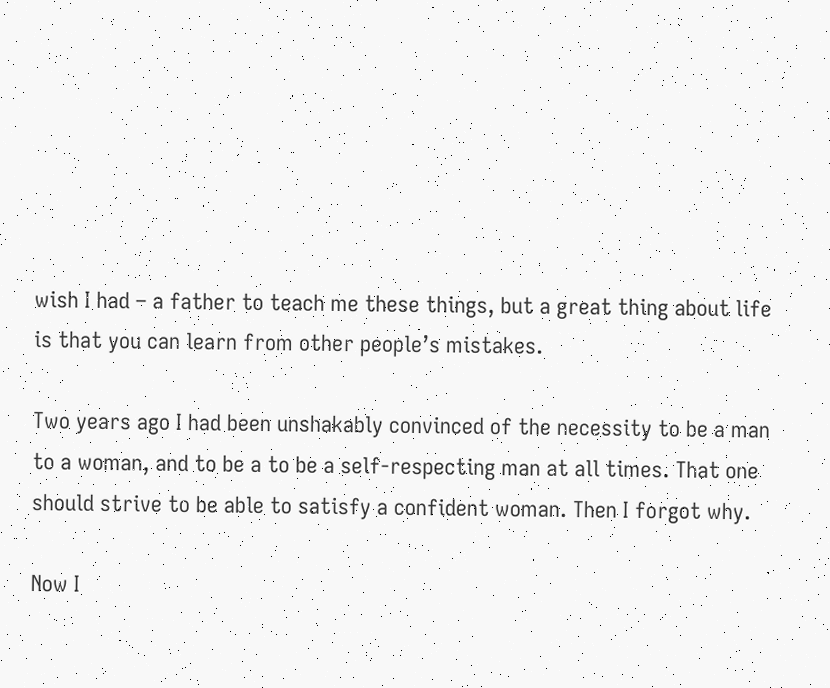wish I had – a father to teach me these things, but a great thing about life is that you can learn from other people’s mistakes.

Two years ago I had been unshakably convinced of the necessity to be a man to a woman, and to be a to be a self-respecting man at all times. That one should strive to be able to satisfy a confident woman. Then I forgot why.

Now I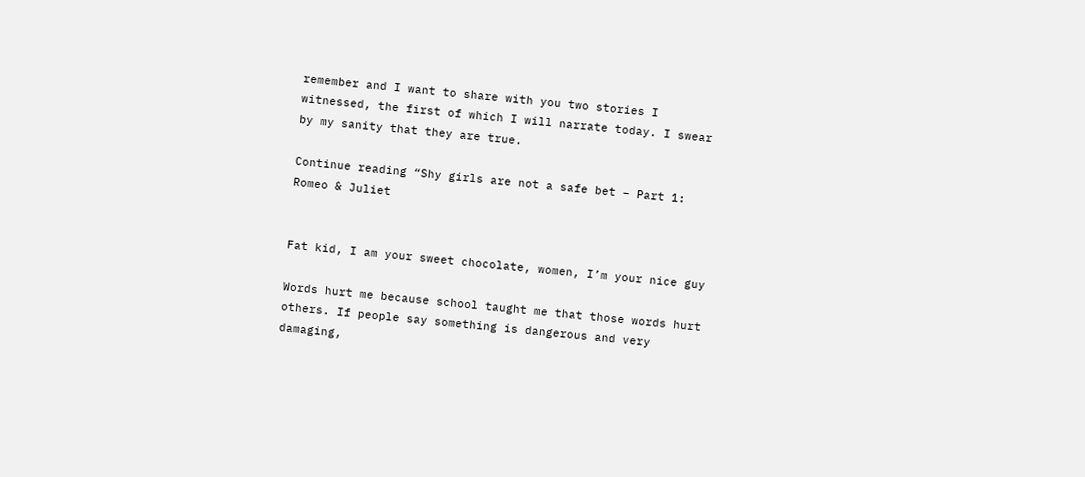remember and I want to share with you two stories I witnessed, the first of which I will narrate today. I swear by my sanity that they are true.

Continue reading “Shy girls are not a safe bet – Part 1: Romeo & Juliet


Fat kid, I am your sweet chocolate, women, I’m your nice guy

Words hurt me because school taught me that those words hurt others. If people say something is dangerous and very damaging,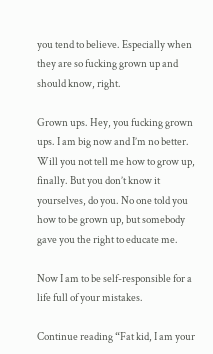you tend to believe. Especially when they are so fucking grown up and should know, right.

Grown ups. Hey, you fucking grown ups. I am big now and I’m no better. Will you not tell me how to grow up, finally. But you don’t know it yourselves, do you. No one told you how to be grown up, but somebody gave you the right to educate me.

Now I am to be self-responsible for a life full of your mistakes.

Continue reading “Fat kid, I am your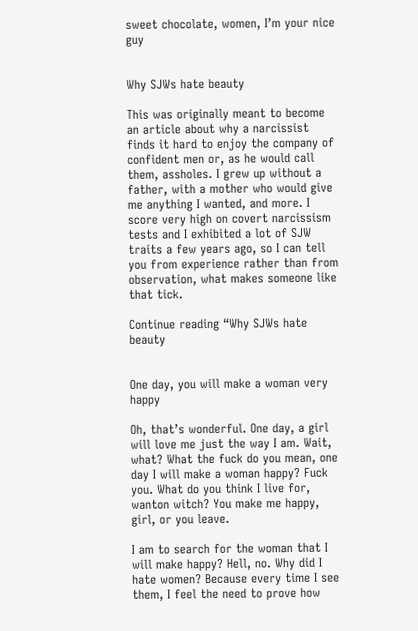sweet chocolate, women, I’m your nice guy


Why SJWs hate beauty

This was originally meant to become an article about why a narcissist finds it hard to enjoy the company of confident men or, as he would call them, assholes. I grew up without a father, with a mother who would give me anything I wanted, and more. I score very high on covert narcissism tests and I exhibited a lot of SJW traits a few years ago, so I can tell you from experience rather than from observation, what makes someone like that tick.

Continue reading “Why SJWs hate beauty


One day, you will make a woman very happy

Oh, that’s wonderful. One day, a girl will love me just the way I am. Wait, what? What the fuck do you mean, one day I will make a woman happy? Fuck you. What do you think I live for, wanton witch? You make me happy, girl, or you leave.

I am to search for the woman that I will make happy? Hell, no. Why did I hate women? Because every time I see them, I feel the need to prove how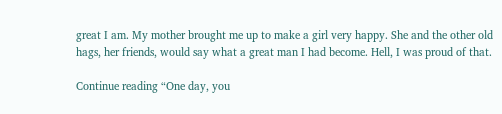great I am. My mother brought me up to make a girl very happy. She and the other old hags, her friends, would say what a great man I had become. Hell, I was proud of that.

Continue reading “One day, you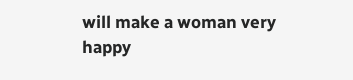will make a woman very happy